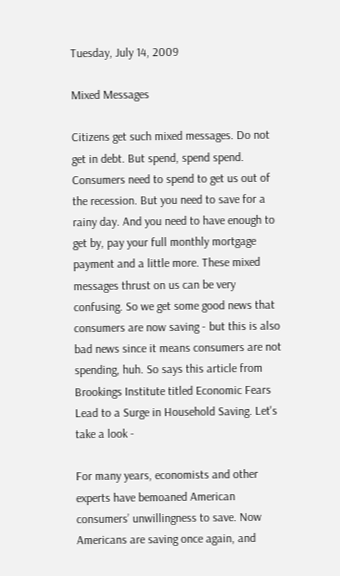Tuesday, July 14, 2009

Mixed Messages

Citizens get such mixed messages. Do not get in debt. But spend, spend spend. Consumers need to spend to get us out of the recession. But you need to save for a rainy day. And you need to have enough to get by, pay your full monthly mortgage payment and a little more. These mixed messages thrust on us can be very confusing. So we get some good news that consumers are now saving - but this is also bad news since it means consumers are not spending, huh. So says this article from Brookings Institute titled Economic Fears Lead to a Surge in Household Saving. Let's take a look -

For many years, economists and other experts have bemoaned American consumers’ unwillingness to save. Now Americans are saving once again, and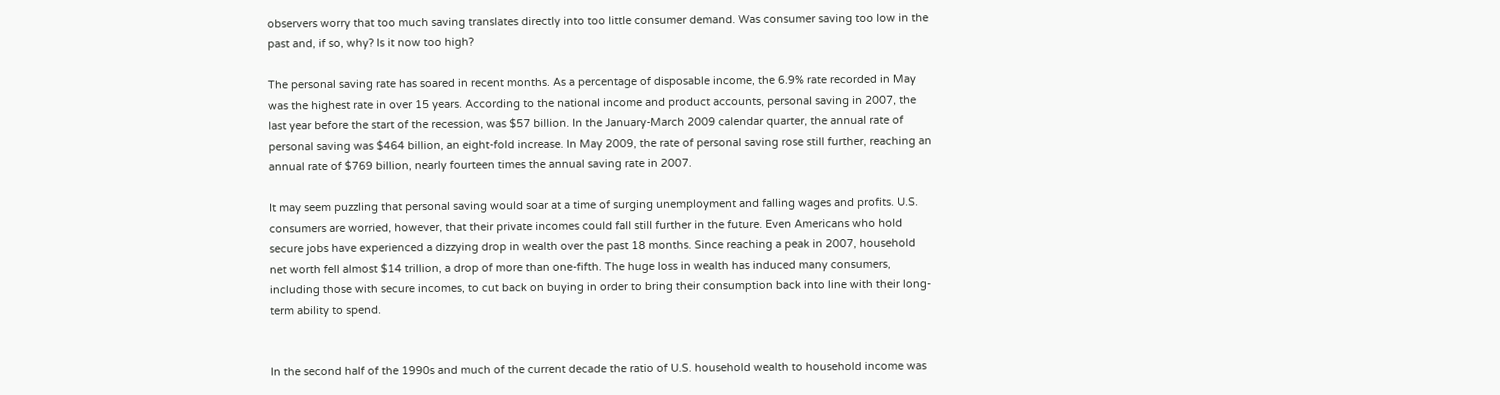observers worry that too much saving translates directly into too little consumer demand. Was consumer saving too low in the past and, if so, why? Is it now too high?

The personal saving rate has soared in recent months. As a percentage of disposable income, the 6.9% rate recorded in May was the highest rate in over 15 years. According to the national income and product accounts, personal saving in 2007, the last year before the start of the recession, was $57 billion. In the January-March 2009 calendar quarter, the annual rate of personal saving was $464 billion, an eight-fold increase. In May 2009, the rate of personal saving rose still further, reaching an annual rate of $769 billion, nearly fourteen times the annual saving rate in 2007.

It may seem puzzling that personal saving would soar at a time of surging unemployment and falling wages and profits. U.S. consumers are worried, however, that their private incomes could fall still further in the future. Even Americans who hold secure jobs have experienced a dizzying drop in wealth over the past 18 months. Since reaching a peak in 2007, household net worth fell almost $14 trillion, a drop of more than one-fifth. The huge loss in wealth has induced many consumers, including those with secure incomes, to cut back on buying in order to bring their consumption back into line with their long-term ability to spend.


In the second half of the 1990s and much of the current decade the ratio of U.S. household wealth to household income was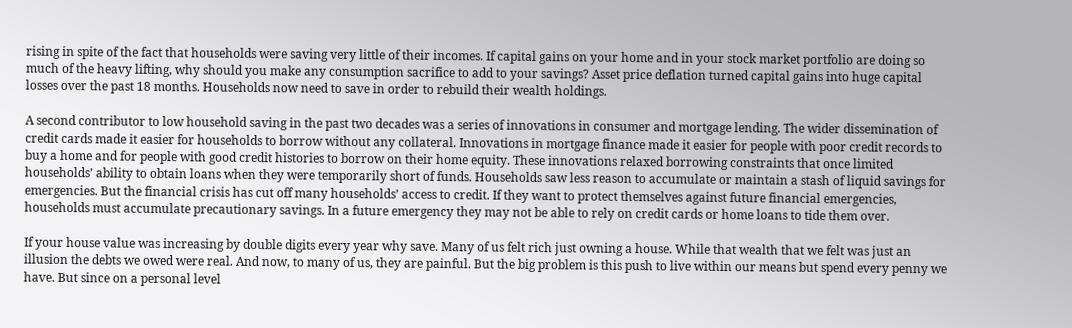rising in spite of the fact that households were saving very little of their incomes. If capital gains on your home and in your stock market portfolio are doing so much of the heavy lifting, why should you make any consumption sacrifice to add to your savings? Asset price deflation turned capital gains into huge capital losses over the past 18 months. Households now need to save in order to rebuild their wealth holdings.

A second contributor to low household saving in the past two decades was a series of innovations in consumer and mortgage lending. The wider dissemination of credit cards made it easier for households to borrow without any collateral. Innovations in mortgage finance made it easier for people with poor credit records to buy a home and for people with good credit histories to borrow on their home equity. These innovations relaxed borrowing constraints that once limited households’ ability to obtain loans when they were temporarily short of funds. Households saw less reason to accumulate or maintain a stash of liquid savings for emergencies. But the financial crisis has cut off many households’ access to credit. If they want to protect themselves against future financial emergencies, households must accumulate precautionary savings. In a future emergency they may not be able to rely on credit cards or home loans to tide them over.

If your house value was increasing by double digits every year why save. Many of us felt rich just owning a house. While that wealth that we felt was just an illusion the debts we owed were real. And now, to many of us, they are painful. But the big problem is this push to live within our means but spend every penny we have. But since on a personal level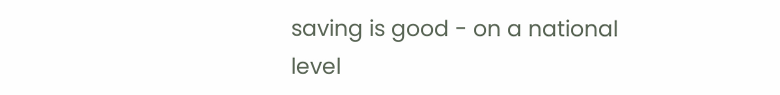saving is good - on a national level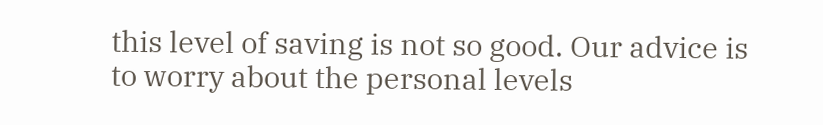this level of saving is not so good. Our advice is to worry about the personal levels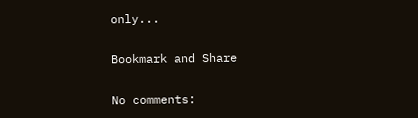only...

Bookmark and Share

No comments: